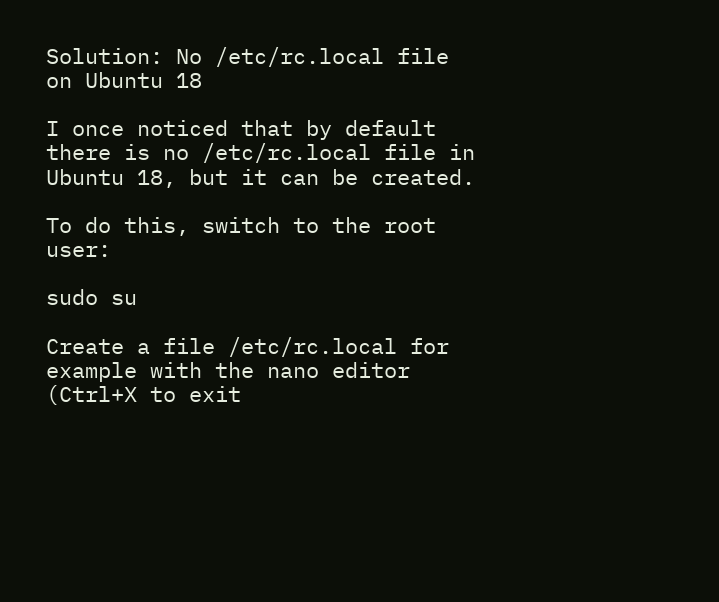Solution: No /etc/rc.local file on Ubuntu 18

I once noticed that by default there is no /etc/rc.local file in Ubuntu 18, but it can be created.

To do this, switch to the root user:

sudo su

Create a file /etc/rc.local for example with the nano editor (Ctrl+X to exit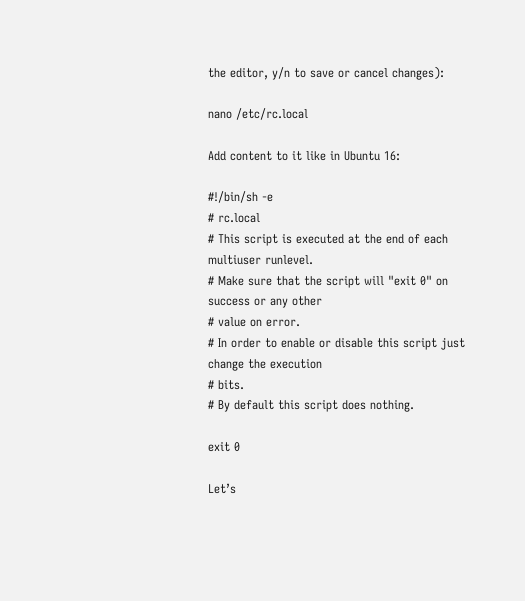the editor, y/n to save or cancel changes):

nano /etc/rc.local

Add content to it like in Ubuntu 16:

#!/bin/sh -e
# rc.local
# This script is executed at the end of each multiuser runlevel.
# Make sure that the script will "exit 0" on success or any other
# value on error.
# In order to enable or disable this script just change the execution
# bits.
# By default this script does nothing.

exit 0

Let’s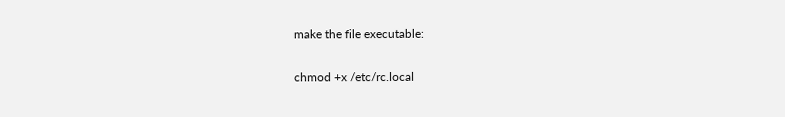make the file executable:

chmod +x /etc/rc.local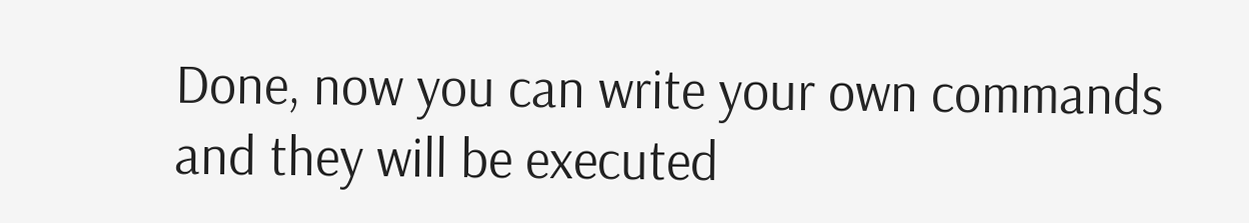Done, now you can write your own commands and they will be executed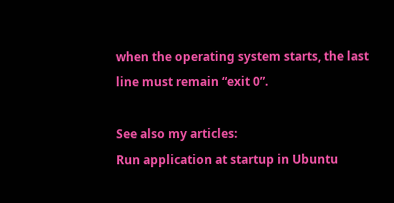when the operating system starts, the last line must remain “exit 0”.

See also my articles:
Run application at startup in Ubuntu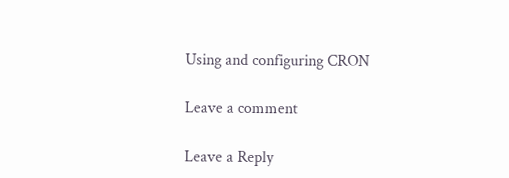Using and configuring CRON

Leave a comment

Leave a Reply